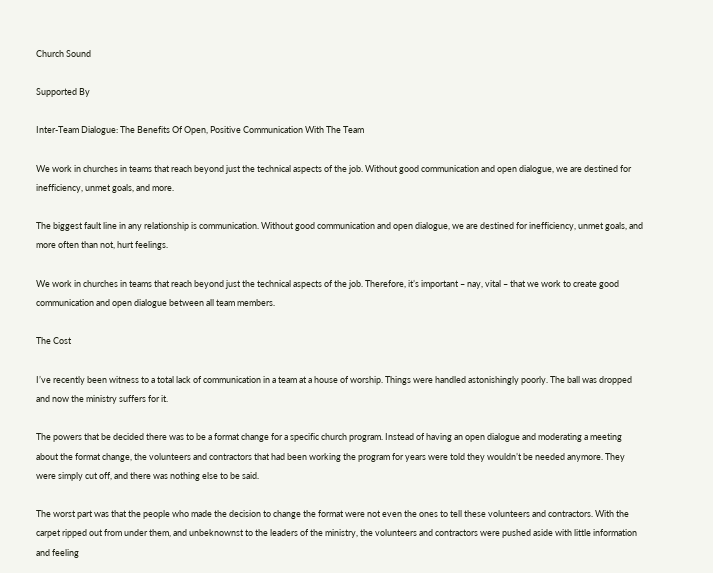Church Sound

Supported By

Inter-Team Dialogue: The Benefits Of Open, Positive Communication With The Team

We work in churches in teams that reach beyond just the technical aspects of the job. Without good communication and open dialogue, we are destined for inefficiency, unmet goals, and more.

The biggest fault line in any relationship is communication. Without good communication and open dialogue, we are destined for inefficiency, unmet goals, and more often than not, hurt feelings.

We work in churches in teams that reach beyond just the technical aspects of the job. Therefore, it’s important – nay, vital – that we work to create good communication and open dialogue between all team members.

The Cost

I’ve recently been witness to a total lack of communication in a team at a house of worship. Things were handled astonishingly poorly. The ball was dropped and now the ministry suffers for it.

The powers that be decided there was to be a format change for a specific church program. Instead of having an open dialogue and moderating a meeting about the format change, the volunteers and contractors that had been working the program for years were told they wouldn’t be needed anymore. They were simply cut off, and there was nothing else to be said.

The worst part was that the people who made the decision to change the format were not even the ones to tell these volunteers and contractors. With the carpet ripped out from under them, and unbeknownst to the leaders of the ministry, the volunteers and contractors were pushed aside with little information and feeling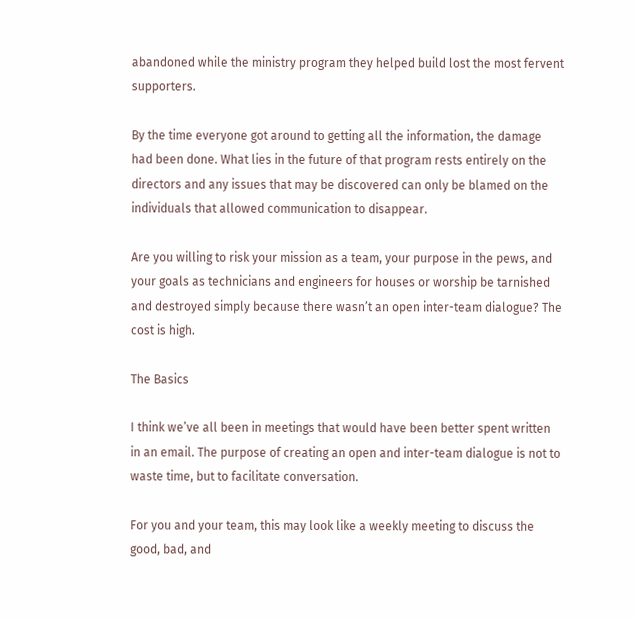abandoned while the ministry program they helped build lost the most fervent supporters.

By the time everyone got around to getting all the information, the damage had been done. What lies in the future of that program rests entirely on the directors and any issues that may be discovered can only be blamed on the individuals that allowed communication to disappear.

Are you willing to risk your mission as a team, your purpose in the pews, and your goals as technicians and engineers for houses or worship be tarnished and destroyed simply because there wasn’t an open inter-team dialogue? The cost is high.

The Basics

I think we’ve all been in meetings that would have been better spent written in an email. The purpose of creating an open and inter-team dialogue is not to waste time, but to facilitate conversation.

For you and your team, this may look like a weekly meeting to discuss the good, bad, and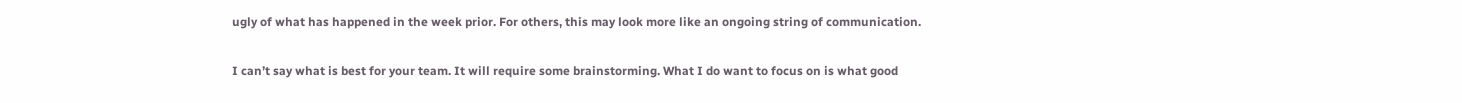ugly of what has happened in the week prior. For others, this may look more like an ongoing string of communication.

I can’t say what is best for your team. It will require some brainstorming. What I do want to focus on is what good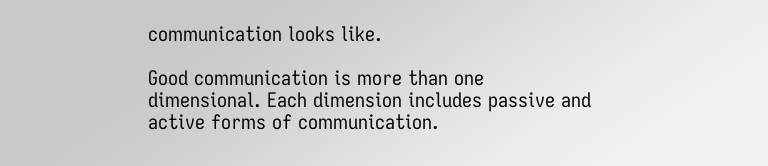communication looks like.

Good communication is more than one dimensional. Each dimension includes passive and active forms of communication.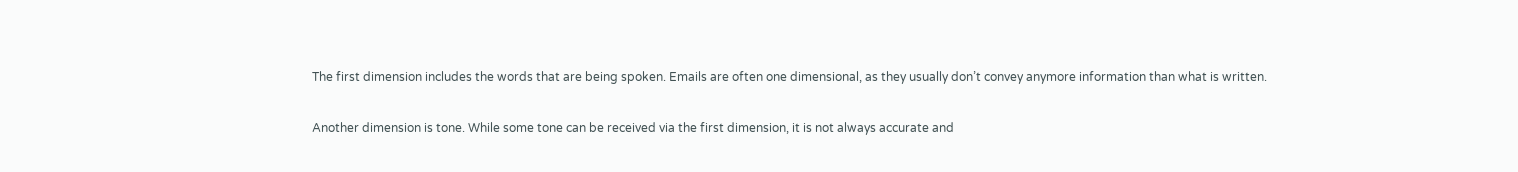The first dimension includes the words that are being spoken. Emails are often one dimensional, as they usually don’t convey anymore information than what is written.

Another dimension is tone. While some tone can be received via the first dimension, it is not always accurate and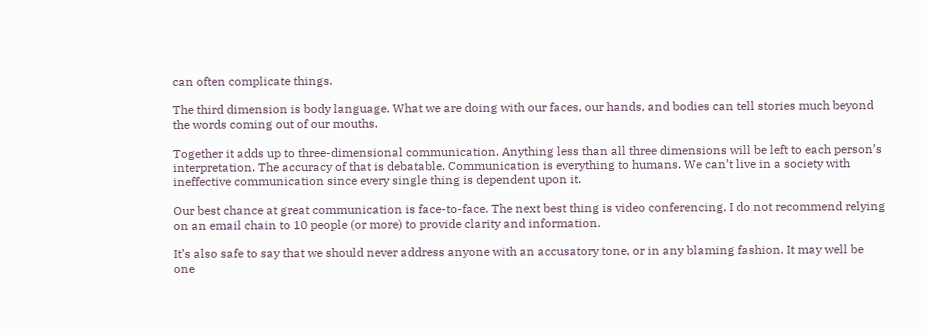can often complicate things.

The third dimension is body language. What we are doing with our faces, our hands, and bodies can tell stories much beyond the words coming out of our mouths.

Together it adds up to three-dimensional communication. Anything less than all three dimensions will be left to each person’s interpretation. The accuracy of that is debatable. Communication is everything to humans. We can’t live in a society with ineffective communication since every single thing is dependent upon it.

Our best chance at great communication is face-to-face. The next best thing is video conferencing. I do not recommend relying on an email chain to 10 people (or more) to provide clarity and information.

It’s also safe to say that we should never address anyone with an accusatory tone, or in any blaming fashion. It may well be one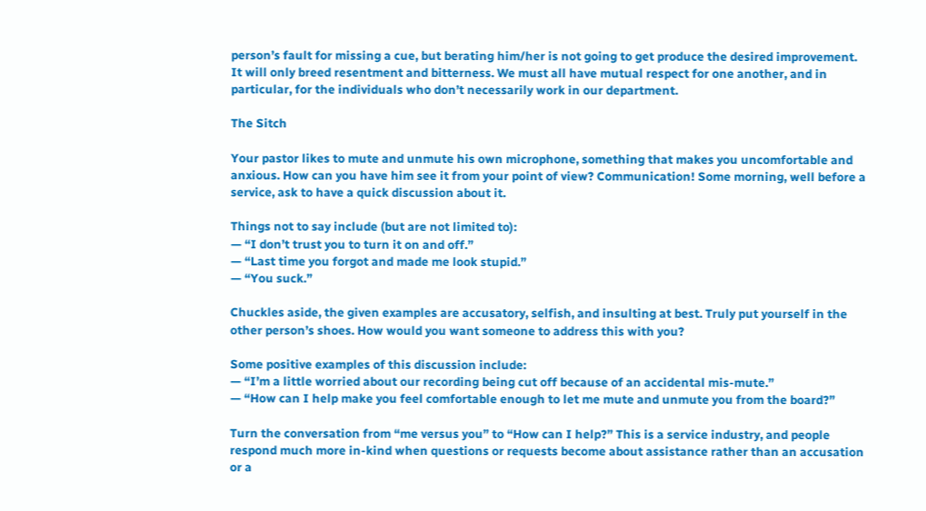person’s fault for missing a cue, but berating him/her is not going to get produce the desired improvement. It will only breed resentment and bitterness. We must all have mutual respect for one another, and in particular, for the individuals who don’t necessarily work in our department.

The Sitch

Your pastor likes to mute and unmute his own microphone, something that makes you uncomfortable and anxious. How can you have him see it from your point of view? Communication! Some morning, well before a service, ask to have a quick discussion about it.

Things not to say include (but are not limited to):
— “I don’t trust you to turn it on and off.”
— “Last time you forgot and made me look stupid.”
— “You suck.”

Chuckles aside, the given examples are accusatory, selfish, and insulting at best. Truly put yourself in the other person’s shoes. How would you want someone to address this with you?

Some positive examples of this discussion include:
— “I’m a little worried about our recording being cut off because of an accidental mis-mute.”
— “How can I help make you feel comfortable enough to let me mute and unmute you from the board?”

Turn the conversation from “me versus you” to “How can I help?” This is a service industry, and people respond much more in-kind when questions or requests become about assistance rather than an accusation or a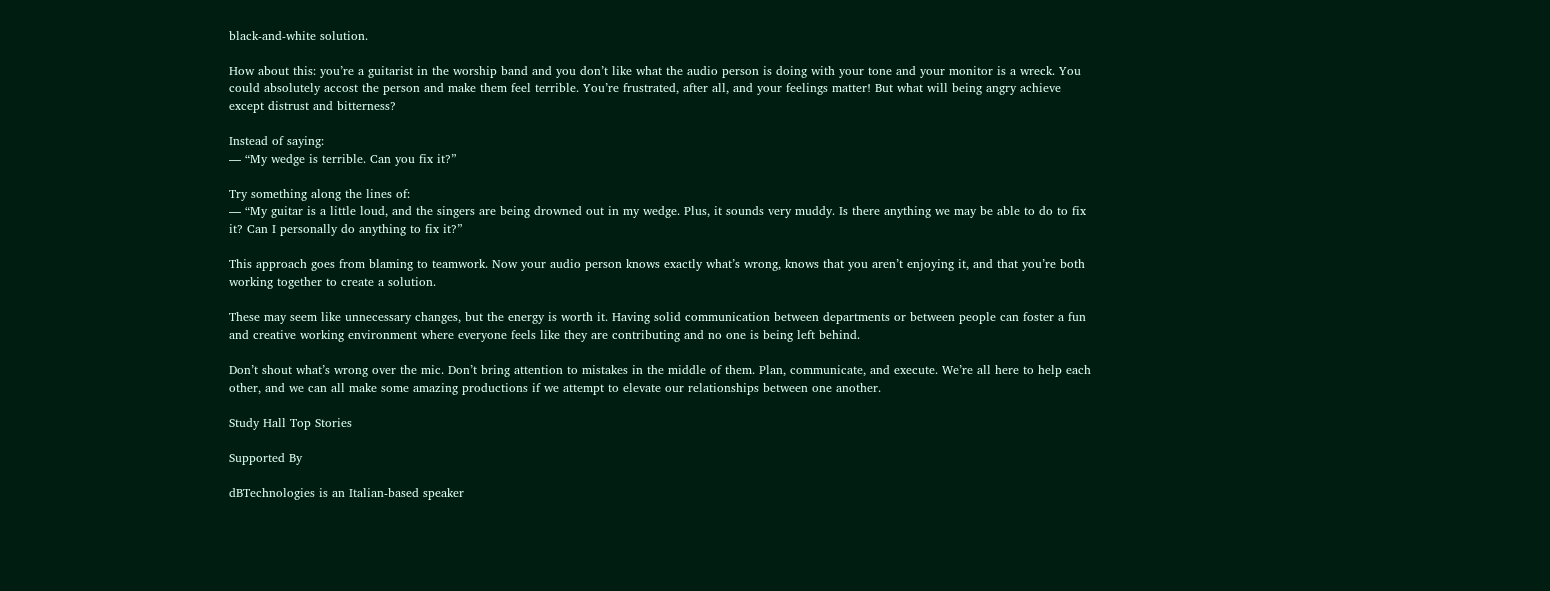black-and-white solution.

How about this: you’re a guitarist in the worship band and you don’t like what the audio person is doing with your tone and your monitor is a wreck. You could absolutely accost the person and make them feel terrible. You’re frustrated, after all, and your feelings matter! But what will being angry achieve except distrust and bitterness?

Instead of saying:
— “My wedge is terrible. Can you fix it?”

Try something along the lines of:
— “My guitar is a little loud, and the singers are being drowned out in my wedge. Plus, it sounds very muddy. Is there anything we may be able to do to fix it? Can I personally do anything to fix it?”

This approach goes from blaming to teamwork. Now your audio person knows exactly what’s wrong, knows that you aren’t enjoying it, and that you’re both working together to create a solution.

These may seem like unnecessary changes, but the energy is worth it. Having solid communication between departments or between people can foster a fun and creative working environment where everyone feels like they are contributing and no one is being left behind.

Don’t shout what’s wrong over the mic. Don’t bring attention to mistakes in the middle of them. Plan, communicate, and execute. We’re all here to help each other, and we can all make some amazing productions if we attempt to elevate our relationships between one another.

Study Hall Top Stories

Supported By

dBTechnologies is an Italian-based speaker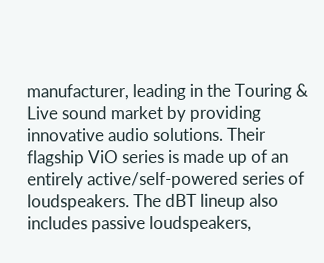manufacturer, leading in the Touring & Live sound market by providing innovative audio solutions. Their flagship ViO series is made up of an entirely active/self-powered series of loudspeakers. The dBT lineup also includes passive loudspeakers,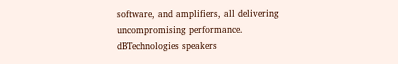software, and amplifiers, all delivering uncompromising performance. dBTechnologies speakers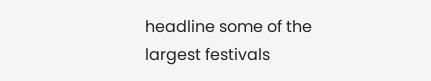headline some of the largest festivals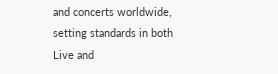and concerts worldwide, setting standards in both Live and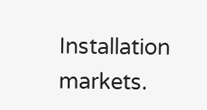Installation markets.